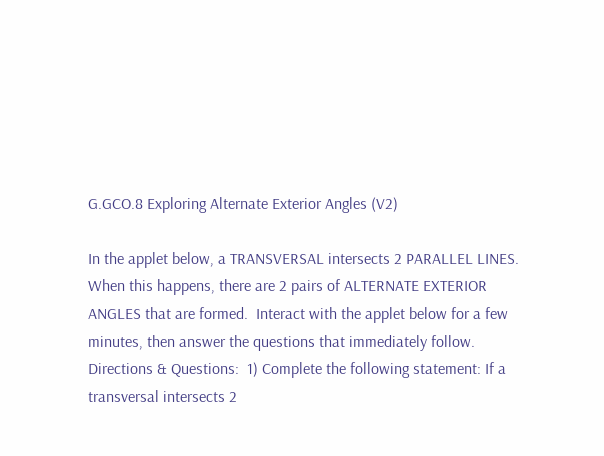G.GCO.8 Exploring Alternate Exterior Angles (V2)

In the applet below, a TRANSVERSAL intersects 2 PARALLEL LINES.  When this happens, there are 2 pairs of ALTERNATE EXTERIOR ANGLES that are formed.  Interact with the applet below for a few minutes, then answer the questions that immediately follow.
Directions & Questions:  1) Complete the following statement: If a transversal intersects 2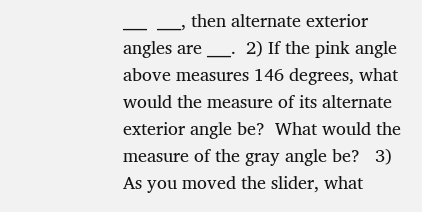___  ___, then alternate exterior angles are ___.  2) If the pink angle above measures 146 degrees, what would the measure of its alternate exterior angle be?  What would the measure of the gray angle be?   3) As you moved the slider, what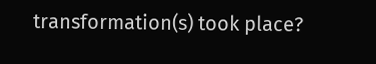transformation(s) took place?